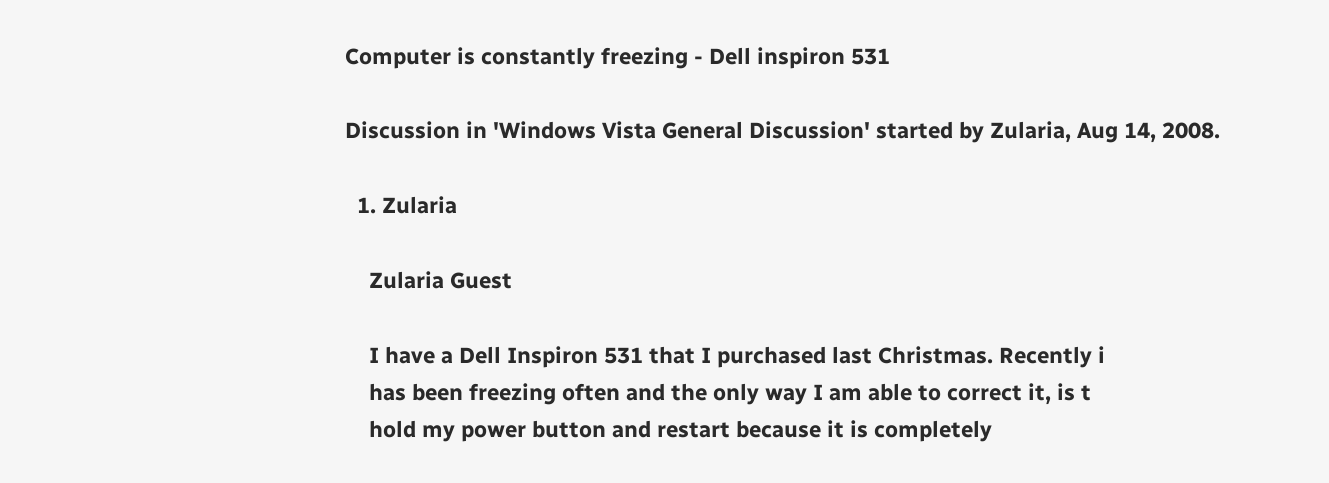Computer is constantly freezing - Dell inspiron 531

Discussion in 'Windows Vista General Discussion' started by Zularia, Aug 14, 2008.

  1. Zularia

    Zularia Guest

    I have a Dell Inspiron 531 that I purchased last Christmas. Recently i
    has been freezing often and the only way I am able to correct it, is t
    hold my power button and restart because it is completely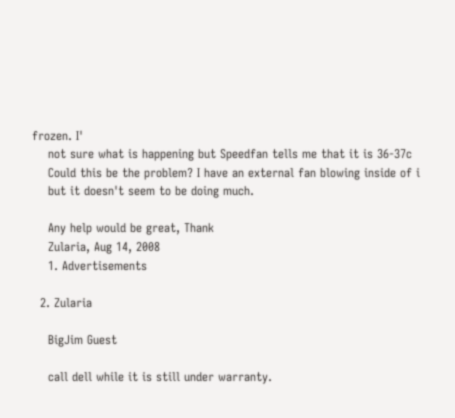frozen. I'
    not sure what is happening but Speedfan tells me that it is 36-37c
    Could this be the problem? I have an external fan blowing inside of i
    but it doesn't seem to be doing much.

    Any help would be great, Thank
    Zularia, Aug 14, 2008
    1. Advertisements

  2. Zularia

    BigJim Guest

    call dell while it is still under warranty.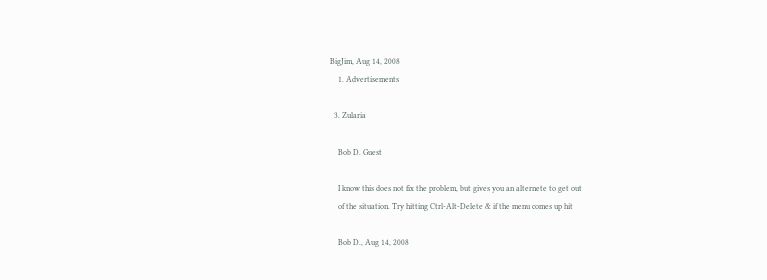BigJim, Aug 14, 2008
    1. Advertisements

  3. Zularia

    Bob D. Guest

    I know this does not fix the problem, but gives you an alternete to get out
    of the situation. Try hitting Ctrl-Alt-Delete & if the menu comes up hit

    Bob D., Aug 14, 2008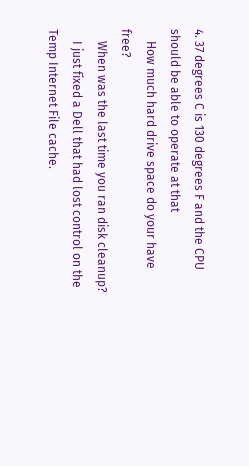4. 37 degrees C is 130 degrees F and the CPU should be able to operate at that
    How much hard drive space do your have free?
    When was the last time you ran disk cleanup?
    I just fixed a Dell that had lost control on the Temp Internet File cache.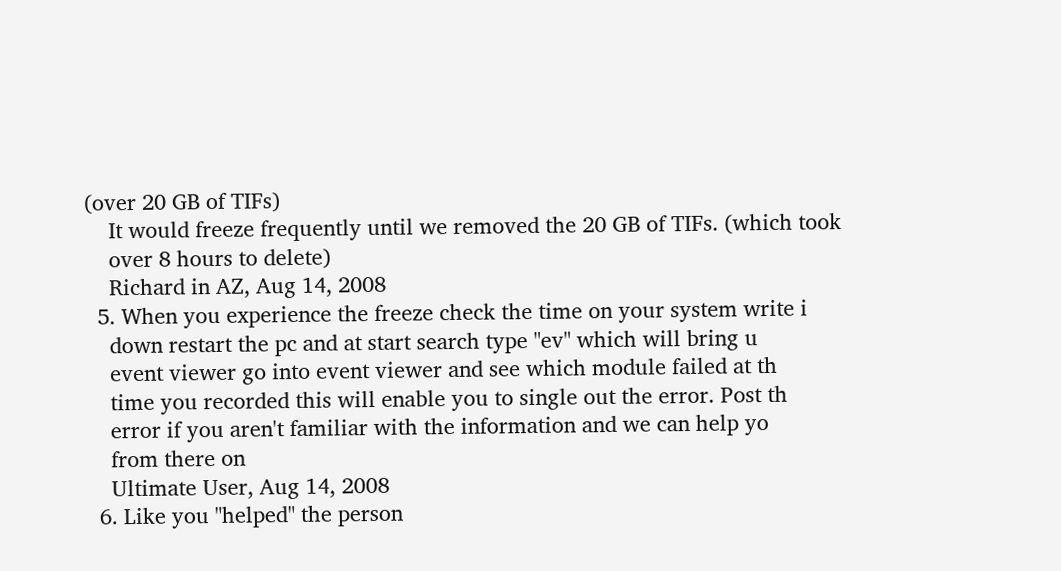(over 20 GB of TIFs)
    It would freeze frequently until we removed the 20 GB of TIFs. (which took
    over 8 hours to delete)
    Richard in AZ, Aug 14, 2008
  5. When you experience the freeze check the time on your system write i
    down restart the pc and at start search type "ev" which will bring u
    event viewer go into event viewer and see which module failed at th
    time you recorded this will enable you to single out the error. Post th
    error if you aren't familiar with the information and we can help yo
    from there on
    Ultimate User, Aug 14, 2008
  6. Like you "helped" the person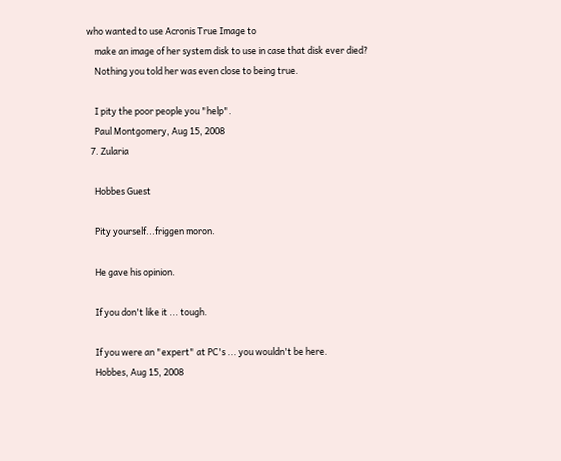who wanted to use Acronis True Image to
    make an image of her system disk to use in case that disk ever died?
    Nothing you told her was even close to being true.

    I pity the poor people you "help".
    Paul Montgomery, Aug 15, 2008
  7. Zularia

    Hobbes Guest

    Pity yourself...friggen moron.

    He gave his opinion.

    If you don't like it ... tough.

    If you were an "expert" at PC's ... you wouldn't be here.
    Hobbes, Aug 15, 2008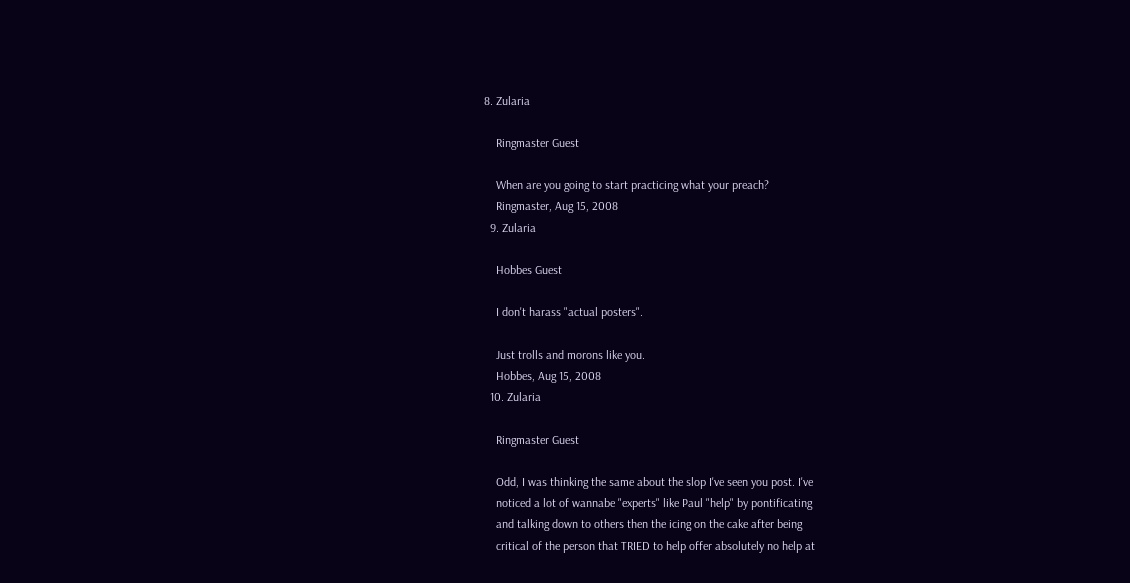8. Zularia

    Ringmaster Guest

    When are you going to start practicing what your preach?
    Ringmaster, Aug 15, 2008
  9. Zularia

    Hobbes Guest

    I don't harass "actual posters".

    Just trolls and morons like you.
    Hobbes, Aug 15, 2008
  10. Zularia

    Ringmaster Guest

    Odd, I was thinking the same about the slop I've seen you post. I've
    noticed a lot of wannabe "experts" like Paul "help" by pontificating
    and talking down to others then the icing on the cake after being
    critical of the person that TRIED to help offer absolutely no help at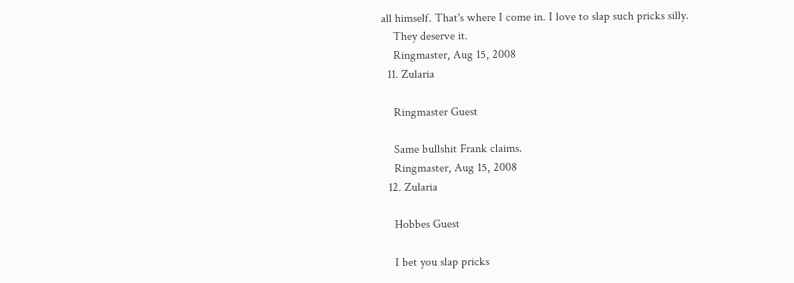all himself. That's where I come in. I love to slap such pricks silly.
    They deserve it.
    Ringmaster, Aug 15, 2008
  11. Zularia

    Ringmaster Guest

    Same bullshit Frank claims.
    Ringmaster, Aug 15, 2008
  12. Zularia

    Hobbes Guest

    I bet you slap pricks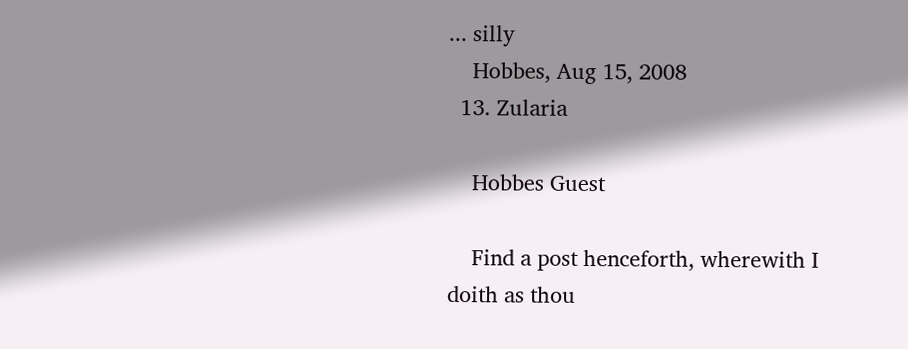... silly
    Hobbes, Aug 15, 2008
  13. Zularia

    Hobbes Guest

    Find a post henceforth, wherewith I doith as thou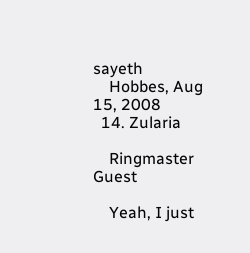sayeth
    Hobbes, Aug 15, 2008
  14. Zularia

    Ringmaster Guest

    Yeah, I just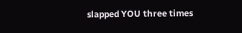slapped YOU three times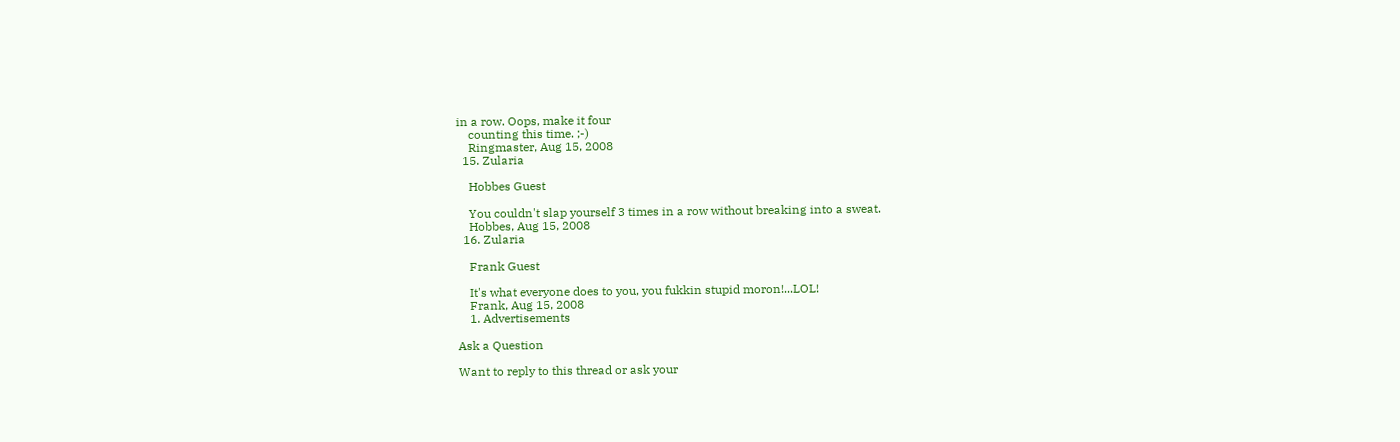in a row. Oops, make it four
    counting this time. ;-)
    Ringmaster, Aug 15, 2008
  15. Zularia

    Hobbes Guest

    You couldn't slap yourself 3 times in a row without breaking into a sweat.
    Hobbes, Aug 15, 2008
  16. Zularia

    Frank Guest

    It's what everyone does to you, you fukkin stupid moron!...LOL!
    Frank, Aug 15, 2008
    1. Advertisements

Ask a Question

Want to reply to this thread or ask your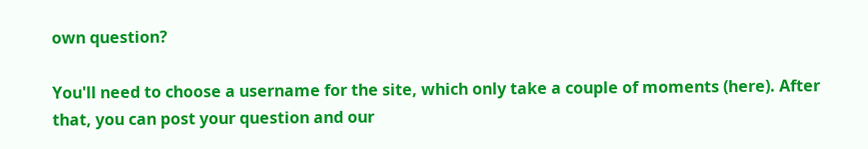own question?

You'll need to choose a username for the site, which only take a couple of moments (here). After that, you can post your question and our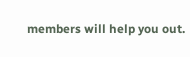members will help you out.